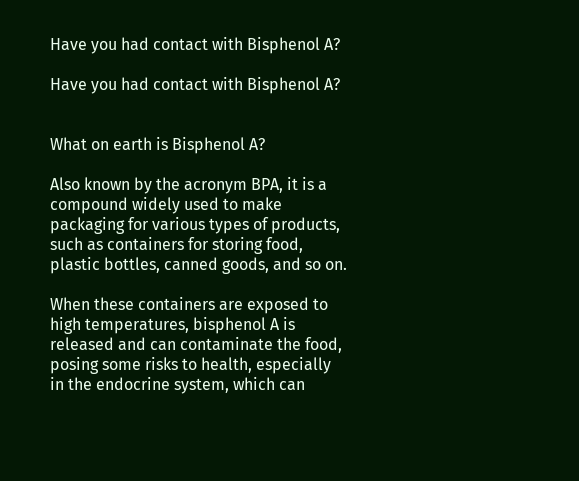Have you had contact with Bisphenol A?

Have you had contact with Bisphenol A?


What on earth is Bisphenol A?

Also known by the acronym BPA, it is a compound widely used to make packaging for various types of products, such as containers for storing food, plastic bottles, canned goods, and so on.

When these containers are exposed to high temperatures, bisphenol A is released and can contaminate the food, posing some risks to health, especially in the endocrine system, which can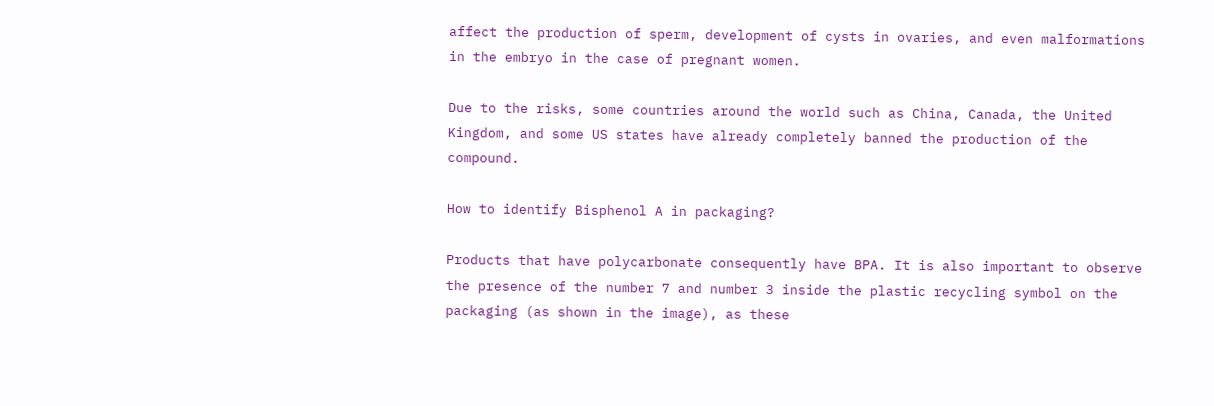affect the production of sperm, development of cysts in ovaries, and even malformations in the embryo in the case of pregnant women.

Due to the risks, some countries around the world such as China, Canada, the United Kingdom, and some US states have already completely banned the production of the compound.

How to identify Bisphenol A in packaging?

Products that have polycarbonate consequently have BPA. It is also important to observe the presence of the number 7 and number 3 inside the plastic recycling symbol on the packaging (as shown in the image), as these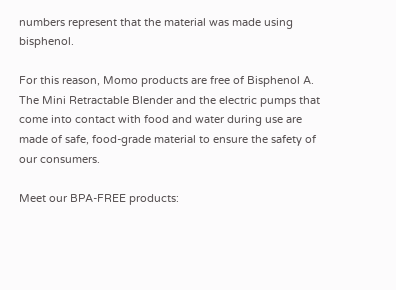numbers represent that the material was made using bisphenol.

For this reason, Momo products are free of Bisphenol A. The Mini Retractable Blender and the electric pumps that come into contact with food and water during use are made of safe, food-grade material to ensure the safety of our consumers.

Meet our BPA-FREE products: